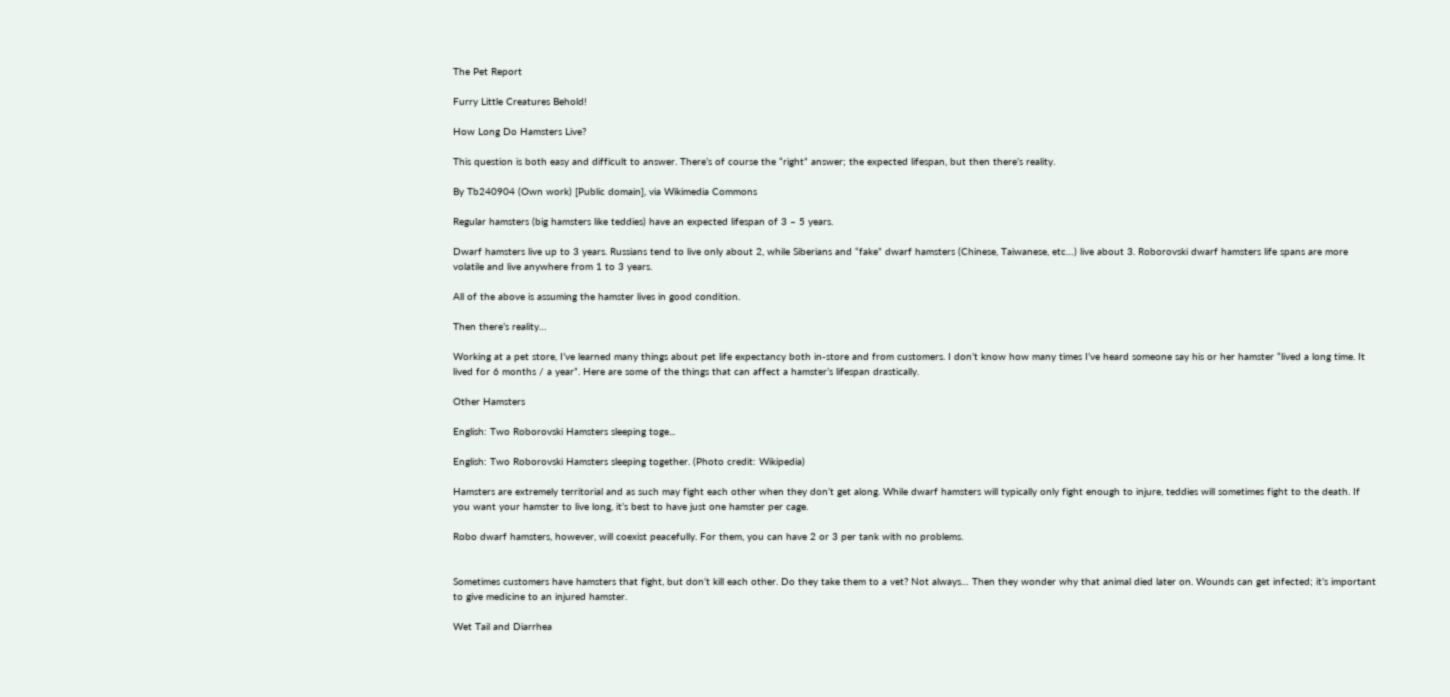The Pet Report

Furry Little Creatures Behold!

How Long Do Hamsters Live?

This question is both easy and difficult to answer. There’s of course the “right” answer; the expected lifespan, but then there’s reality.

By Tb240904 (Own work) [Public domain], via Wikimedia Commons

Regular hamsters (big hamsters like teddies) have an expected lifespan of 3 – 5 years.

Dwarf hamsters live up to 3 years. Russians tend to live only about 2, while Siberians and “fake” dwarf hamsters (Chinese, Taiwanese, etc…) live about 3. Roborovski dwarf hamsters life spans are more volatile and live anywhere from 1 to 3 years.

All of the above is assuming the hamster lives in good condition.

Then there’s reality…

Working at a pet store, I’ve learned many things about pet life expectancy both in-store and from customers. I don’t know how many times I’ve heard someone say his or her hamster “lived a long time. It lived for 6 months / a year”. Here are some of the things that can affect a hamster’s lifespan drastically.

Other Hamsters

English: Two Roborovski Hamsters sleeping toge...

English: Two Roborovski Hamsters sleeping together. (Photo credit: Wikipedia)

Hamsters are extremely territorial and as such may fight each other when they don’t get along. While dwarf hamsters will typically only fight enough to injure, teddies will sometimes fight to the death. If you want your hamster to live long, it’s best to have just one hamster per cage.

Robo dwarf hamsters, however, will coexist peacefully. For them, you can have 2 or 3 per tank with no problems.


Sometimes customers have hamsters that fight, but don’t kill each other. Do they take them to a vet? Not always… Then they wonder why that animal died later on. Wounds can get infected; it’s important to give medicine to an injured hamster.

Wet Tail and Diarrhea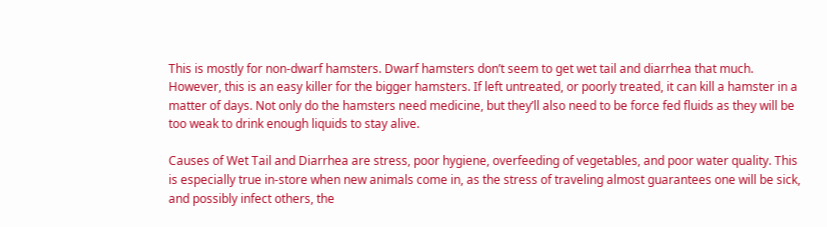This is mostly for non-dwarf hamsters. Dwarf hamsters don’t seem to get wet tail and diarrhea that much. However, this is an easy killer for the bigger hamsters. If left untreated, or poorly treated, it can kill a hamster in a matter of days. Not only do the hamsters need medicine, but they’ll also need to be force fed fluids as they will be too weak to drink enough liquids to stay alive.

Causes of Wet Tail and Diarrhea are stress, poor hygiene, overfeeding of vegetables, and poor water quality. This is especially true in-store when new animals come in, as the stress of traveling almost guarantees one will be sick, and possibly infect others, the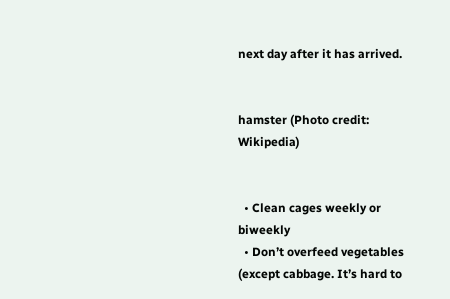next day after it has arrived.


hamster (Photo credit: Wikipedia)


  • Clean cages weekly or biweekly
  • Don’t overfeed vegetables (except cabbage. It’s hard to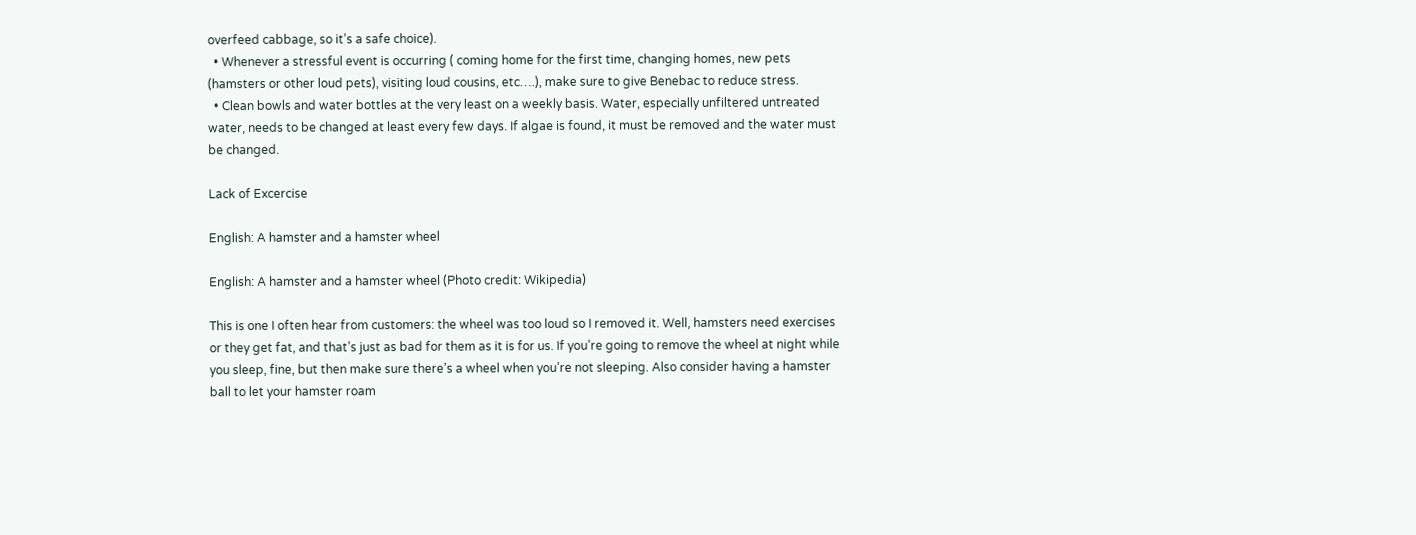overfeed cabbage, so it’s a safe choice).
  • Whenever a stressful event is occurring ( coming home for the first time, changing homes, new pets (hamsters or other loud pets), visiting loud cousins, etc….), make sure to give Benebac to reduce stress.
  • Clean bowls and water bottles at the very least on a weekly basis. Water, especially unfiltered untreated water, needs to be changed at least every few days. If algae is found, it must be removed and the water must be changed.

Lack of Excercise

English: A hamster and a hamster wheel

English: A hamster and a hamster wheel (Photo credit: Wikipedia)

This is one I often hear from customers: the wheel was too loud so I removed it. Well, hamsters need exercises or they get fat, and that’s just as bad for them as it is for us. If you’re going to remove the wheel at night while you sleep, fine, but then make sure there’s a wheel when you’re not sleeping. Also consider having a hamster ball to let your hamster roam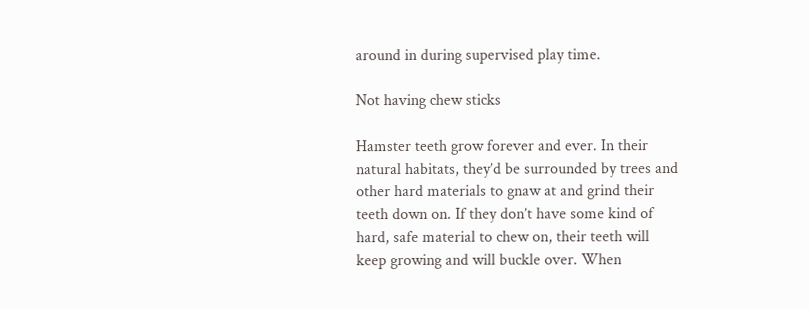around in during supervised play time.

Not having chew sticks

Hamster teeth grow forever and ever. In their natural habitats, they’d be surrounded by trees and other hard materials to gnaw at and grind their teeth down on. If they don’t have some kind of hard, safe material to chew on, their teeth will keep growing and will buckle over. When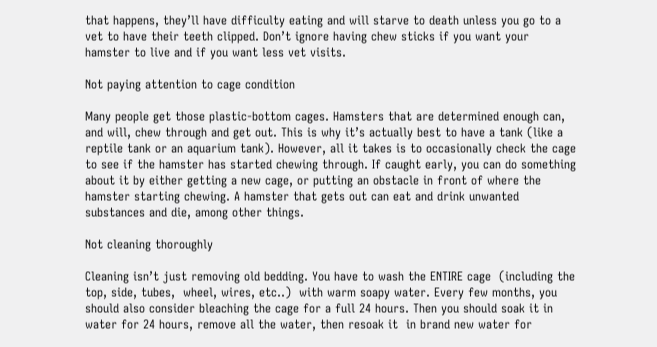that happens, they’ll have difficulty eating and will starve to death unless you go to a vet to have their teeth clipped. Don’t ignore having chew sticks if you want your hamster to live and if you want less vet visits.

Not paying attention to cage condition

Many people get those plastic-bottom cages. Hamsters that are determined enough can, and will, chew through and get out. This is why it’s actually best to have a tank (like a reptile tank or an aquarium tank). However, all it takes is to occasionally check the cage to see if the hamster has started chewing through. If caught early, you can do something about it by either getting a new cage, or putting an obstacle in front of where the hamster starting chewing. A hamster that gets out can eat and drink unwanted substances and die, among other things.

Not cleaning thoroughly

Cleaning isn’t just removing old bedding. You have to wash the ENTIRE cage  (including the top, side, tubes,  wheel, wires, etc..)  with warm soapy water. Every few months, you should also consider bleaching the cage for a full 24 hours. Then you should soak it in water for 24 hours, remove all the water, then resoak it  in brand new water for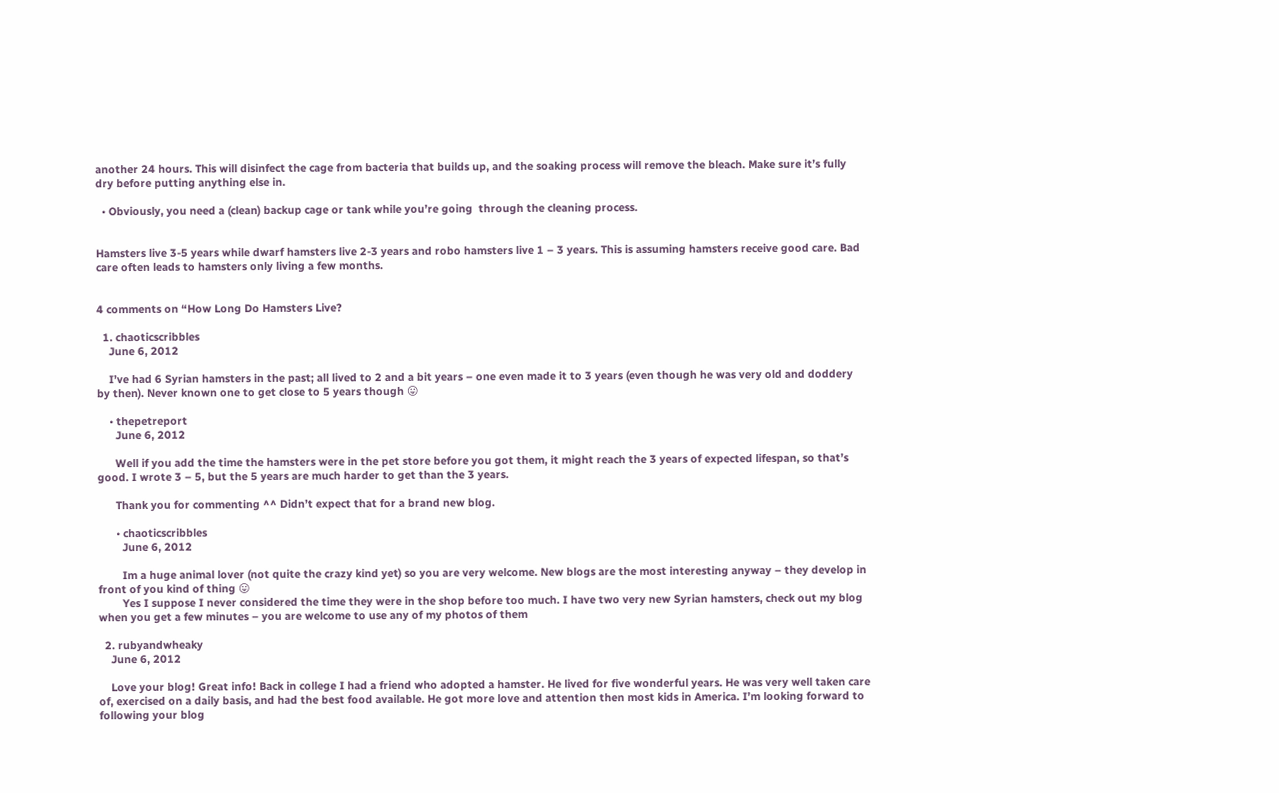another 24 hours. This will disinfect the cage from bacteria that builds up, and the soaking process will remove the bleach. Make sure it’s fully dry before putting anything else in.

  • Obviously, you need a (clean) backup cage or tank while you’re going  through the cleaning process.


Hamsters live 3-5 years while dwarf hamsters live 2-3 years and robo hamsters live 1 – 3 years. This is assuming hamsters receive good care. Bad care often leads to hamsters only living a few months.


4 comments on “How Long Do Hamsters Live?

  1. chaoticscribbles
    June 6, 2012

    I’ve had 6 Syrian hamsters in the past; all lived to 2 and a bit years – one even made it to 3 years (even though he was very old and doddery by then). Never known one to get close to 5 years though 😛

    • thepetreport
      June 6, 2012

      Well if you add the time the hamsters were in the pet store before you got them, it might reach the 3 years of expected lifespan, so that’s good. I wrote 3 – 5, but the 5 years are much harder to get than the 3 years.

      Thank you for commenting ^^ Didn’t expect that for a brand new blog.

      • chaoticscribbles
        June 6, 2012

        Im a huge animal lover (not quite the crazy kind yet) so you are very welcome. New blogs are the most interesting anyway – they develop in front of you kind of thing 😛
        Yes I suppose I never considered the time they were in the shop before too much. I have two very new Syrian hamsters, check out my blog when you get a few minutes – you are welcome to use any of my photos of them

  2. rubyandwheaky
    June 6, 2012

    Love your blog! Great info! Back in college I had a friend who adopted a hamster. He lived for five wonderful years. He was very well taken care of, exercised on a daily basis, and had the best food available. He got more love and attention then most kids in America. I’m looking forward to following your blog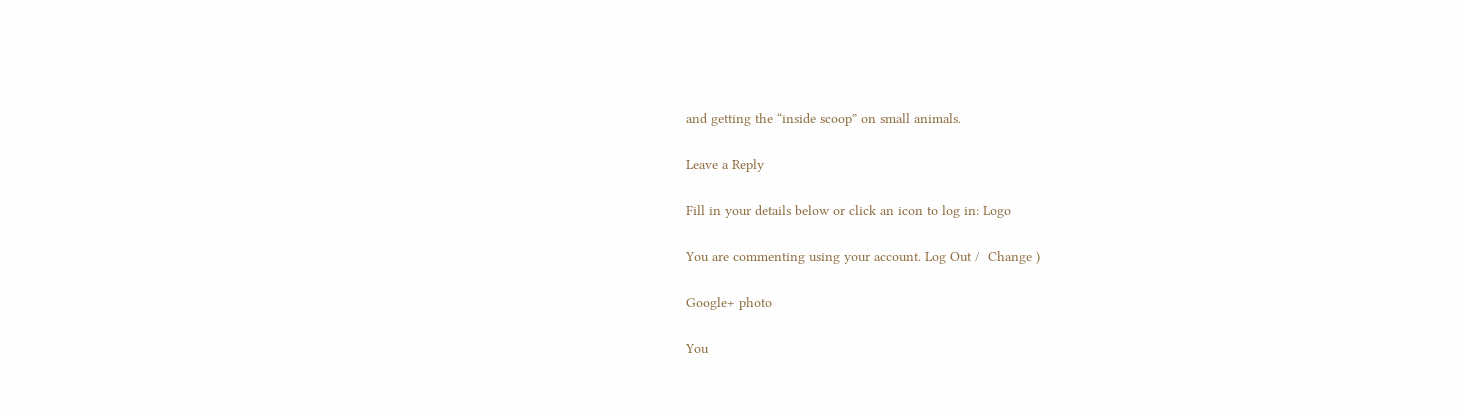and getting the “inside scoop” on small animals.

Leave a Reply

Fill in your details below or click an icon to log in: Logo

You are commenting using your account. Log Out /  Change )

Google+ photo

You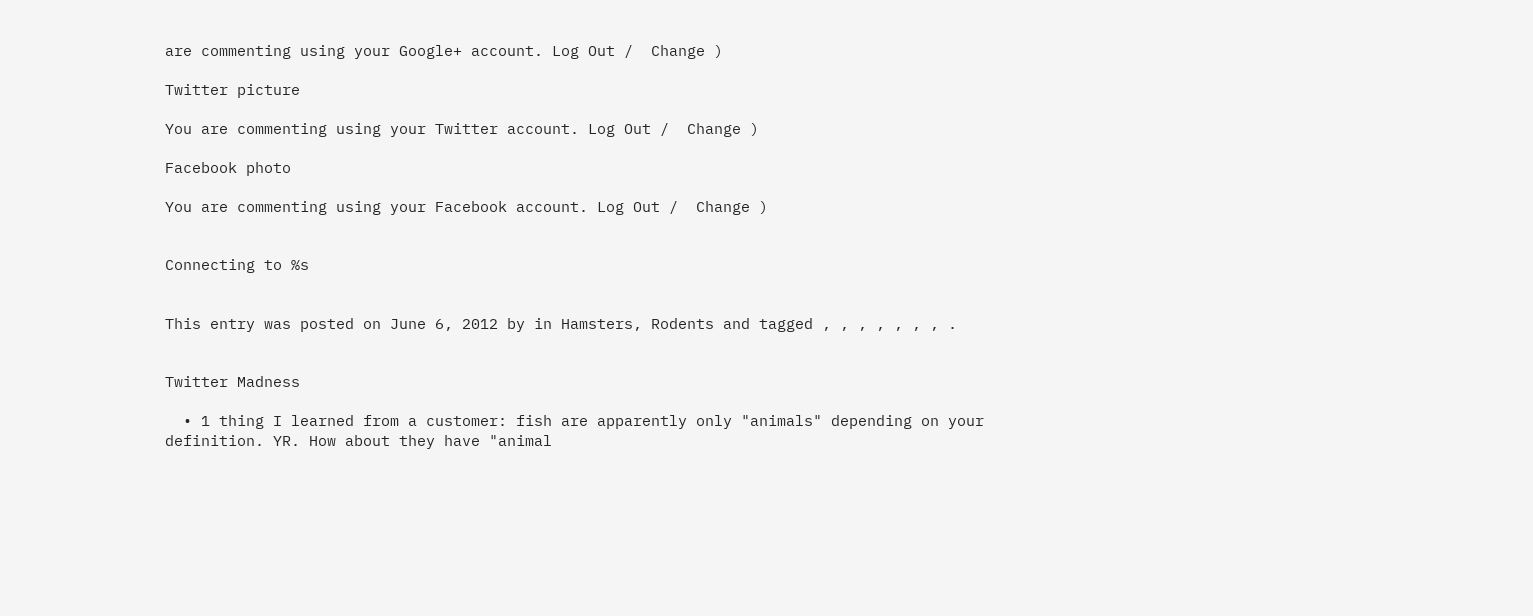are commenting using your Google+ account. Log Out /  Change )

Twitter picture

You are commenting using your Twitter account. Log Out /  Change )

Facebook photo

You are commenting using your Facebook account. Log Out /  Change )


Connecting to %s


This entry was posted on June 6, 2012 by in Hamsters, Rodents and tagged , , , , , , , .


Twitter Madness

  • 1 thing I learned from a customer: fish are apparently only "animals" depending on your definition. YR. How about they have "animal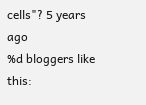cells"? 5 years ago
%d bloggers like this: